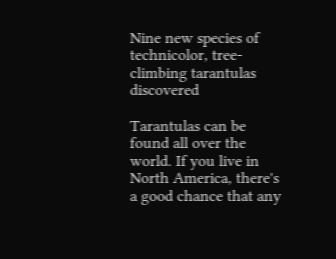Nine new species of technicolor, tree-climbing tarantulas discovered

Tarantulas can be found all over the world. If you live in North America, there's a good chance that any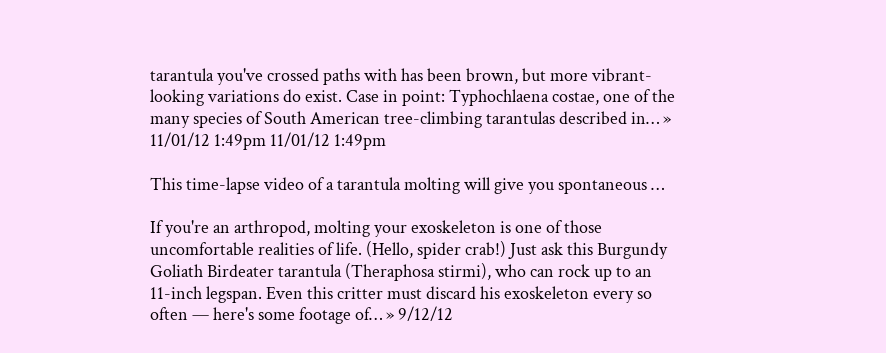tarantula you've crossed paths with has been brown, but more vibrant-looking variations do exist. Case in point: Typhochlaena costae, one of the many species of South American tree-climbing tarantulas described in… » 11/01/12 1:49pm 11/01/12 1:49pm

This time-lapse video of a tarantula molting will give you spontaneous …

If you're an arthropod, molting your exoskeleton is one of those uncomfortable realities of life. (Hello, spider crab!) Just ask this Burgundy Goliath Birdeater tarantula (Theraphosa stirmi), who can rock up to an 11-inch legspan. Even this critter must discard his exoskeleton every so often — here's some footage of… » 9/12/12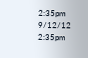2:35pm 9/12/12 2:35pm